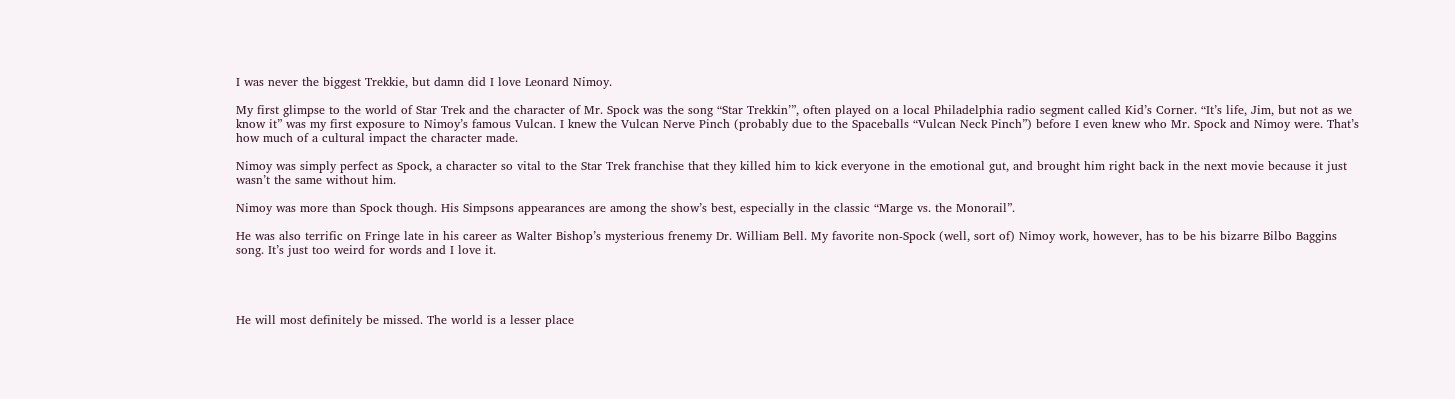I was never the biggest Trekkie, but damn did I love Leonard Nimoy.

My first glimpse to the world of Star Trek and the character of Mr. Spock was the song “Star Trekkin’”, often played on a local Philadelphia radio segment called Kid’s Corner. “It’s life, Jim, but not as we know it” was my first exposure to Nimoy’s famous Vulcan. I knew the Vulcan Nerve Pinch (probably due to the Spaceballs “Vulcan Neck Pinch”) before I even knew who Mr. Spock and Nimoy were. That’s how much of a cultural impact the character made.

Nimoy was simply perfect as Spock, a character so vital to the Star Trek franchise that they killed him to kick everyone in the emotional gut, and brought him right back in the next movie because it just wasn’t the same without him.

Nimoy was more than Spock though. His Simpsons appearances are among the show’s best, especially in the classic “Marge vs. the Monorail”.

He was also terrific on Fringe late in his career as Walter Bishop’s mysterious frenemy Dr. William Bell. My favorite non-Spock (well, sort of) Nimoy work, however, has to be his bizarre Bilbo Baggins song. It’s just too weird for words and I love it.




He will most definitely be missed. The world is a lesser place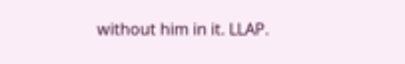without him in it. LLAP.